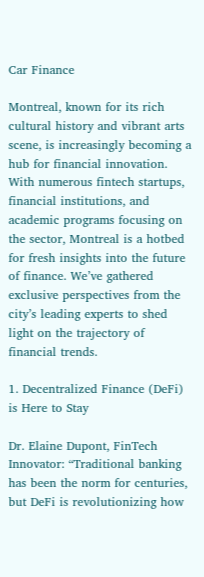Car Finance

Montreal, known for its rich cultural history and vibrant arts scene, is increasingly becoming a hub for financial innovation. With numerous fintech startups, financial institutions, and academic programs focusing on the sector, Montreal is a hotbed for fresh insights into the future of finance. We’ve gathered exclusive perspectives from the city’s leading experts to shed light on the trajectory of financial trends.

1. Decentralized Finance (DeFi) is Here to Stay

Dr. Elaine Dupont, FinTech Innovator: “Traditional banking has been the norm for centuries, but DeFi is revolutionizing how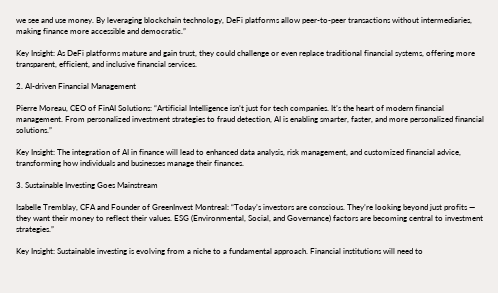we see and use money. By leveraging blockchain technology, DeFi platforms allow peer-to-peer transactions without intermediaries, making finance more accessible and democratic.”

Key Insight: As DeFi platforms mature and gain trust, they could challenge or even replace traditional financial systems, offering more transparent, efficient, and inclusive financial services.

2. AI-driven Financial Management

Pierre Moreau, CEO of FinAI Solutions: “Artificial Intelligence isn’t just for tech companies. It’s the heart of modern financial management. From personalized investment strategies to fraud detection, AI is enabling smarter, faster, and more personalized financial solutions.”

Key Insight: The integration of AI in finance will lead to enhanced data analysis, risk management, and customized financial advice, transforming how individuals and businesses manage their finances.

3. Sustainable Investing Goes Mainstream

Isabelle Tremblay, CFA and Founder of GreenInvest Montreal: “Today’s investors are conscious. They’re looking beyond just profits — they want their money to reflect their values. ESG (Environmental, Social, and Governance) factors are becoming central to investment strategies.”

Key Insight: Sustainable investing is evolving from a niche to a fundamental approach. Financial institutions will need to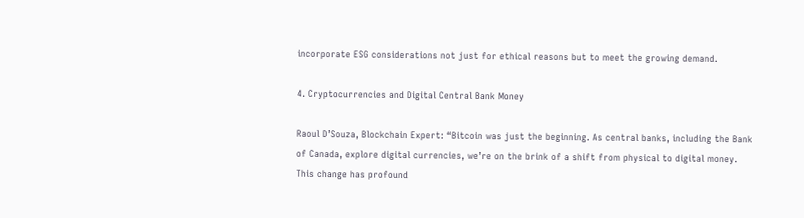incorporate ESG considerations not just for ethical reasons but to meet the growing demand.

4. Cryptocurrencies and Digital Central Bank Money

Raoul D’Souza, Blockchain Expert: “Bitcoin was just the beginning. As central banks, including the Bank of Canada, explore digital currencies, we’re on the brink of a shift from physical to digital money. This change has profound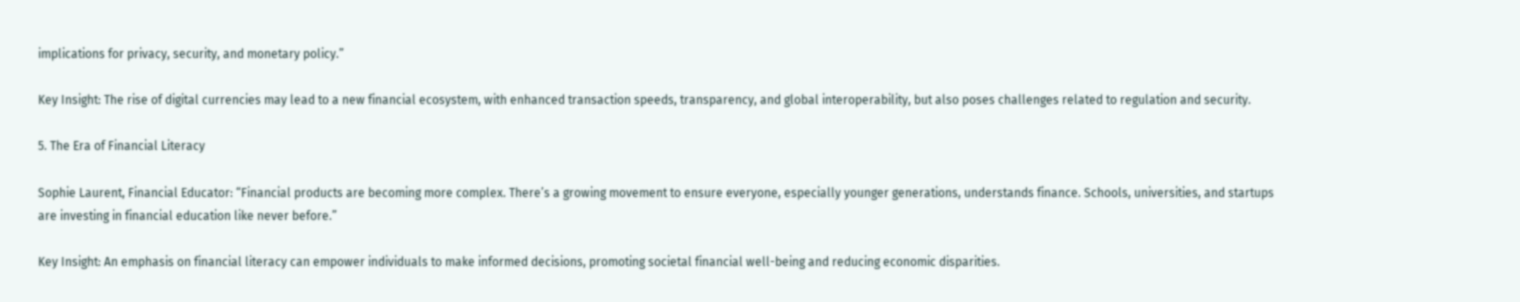implications for privacy, security, and monetary policy.”

Key Insight: The rise of digital currencies may lead to a new financial ecosystem, with enhanced transaction speeds, transparency, and global interoperability, but also poses challenges related to regulation and security.

5. The Era of Financial Literacy

Sophie Laurent, Financial Educator: “Financial products are becoming more complex. There’s a growing movement to ensure everyone, especially younger generations, understands finance. Schools, universities, and startups are investing in financial education like never before.”

Key Insight: An emphasis on financial literacy can empower individuals to make informed decisions, promoting societal financial well-being and reducing economic disparities.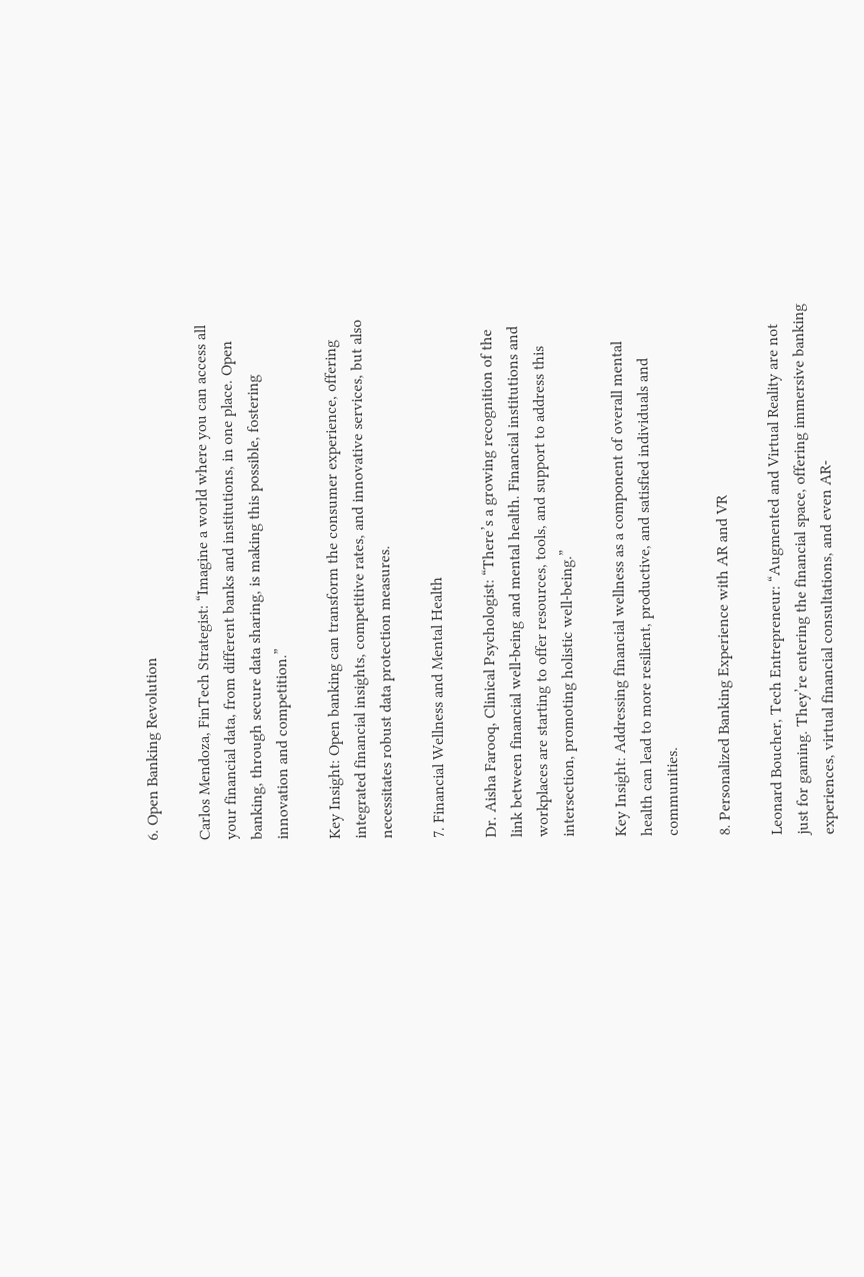6. Open Banking Revolution

Carlos Mendoza, FinTech Strategist: “Imagine a world where you can access all your financial data, from different banks and institutions, in one place. Open banking, through secure data sharing, is making this possible, fostering innovation and competition.”

Key Insight: Open banking can transform the consumer experience, offering integrated financial insights, competitive rates, and innovative services, but also necessitates robust data protection measures.

7. Financial Wellness and Mental Health

Dr. Aisha Farooq, Clinical Psychologist: “There’s a growing recognition of the link between financial well-being and mental health. Financial institutions and workplaces are starting to offer resources, tools, and support to address this intersection, promoting holistic well-being.”

Key Insight: Addressing financial wellness as a component of overall mental health can lead to more resilient, productive, and satisfied individuals and communities.

8. Personalized Banking Experience with AR and VR

Leonard Boucher, Tech Entrepreneur: “Augmented and Virtual Reality are not just for gaming. They’re entering the financial space, offering immersive banking experiences, virtual financial consultations, and even AR-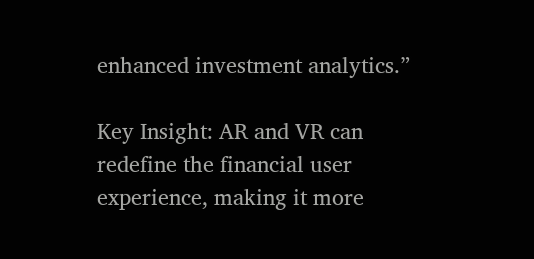enhanced investment analytics.”

Key Insight: AR and VR can redefine the financial user experience, making it more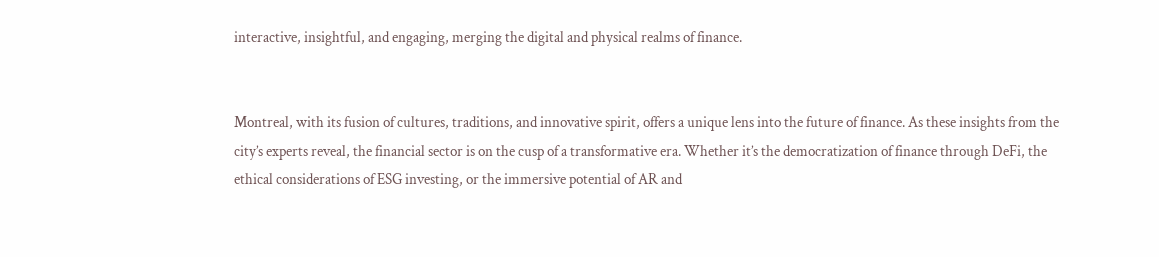interactive, insightful, and engaging, merging the digital and physical realms of finance.


Montreal, with its fusion of cultures, traditions, and innovative spirit, offers a unique lens into the future of finance. As these insights from the city’s experts reveal, the financial sector is on the cusp of a transformative era. Whether it’s the democratization of finance through DeFi, the ethical considerations of ESG investing, or the immersive potential of AR and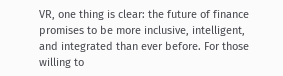VR, one thing is clear: the future of finance promises to be more inclusive, intelligent, and integrated than ever before. For those willing to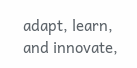adapt, learn, and innovate,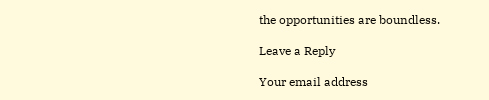the opportunities are boundless.

Leave a Reply

Your email address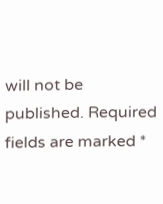will not be published. Required fields are marked *